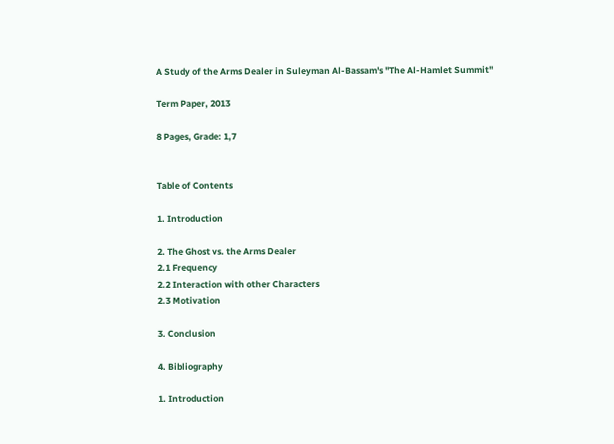A Study of the Arms Dealer in Suleyman Al-Bassam's "The Al-Hamlet Summit"

Term Paper, 2013

8 Pages, Grade: 1,7


Table of Contents

1. Introduction

2. The Ghost vs. the Arms Dealer
2.1 Frequency
2.2 Interaction with other Characters
2.3 Motivation

3. Conclusion

4. Bibliography

1. Introduction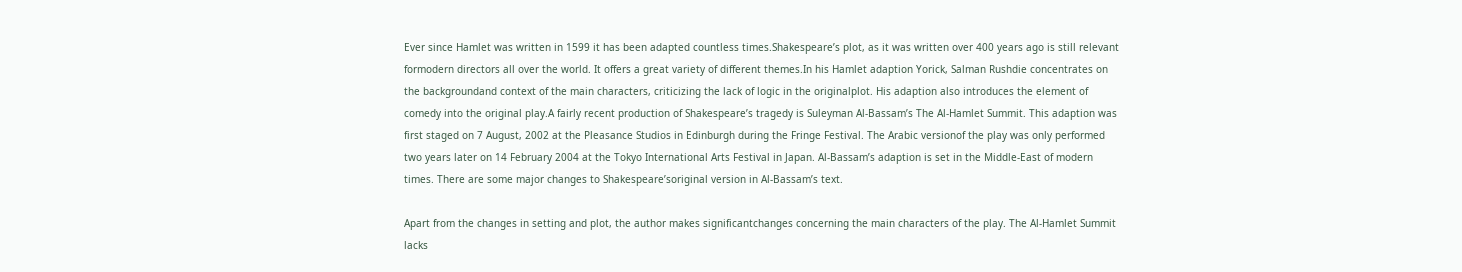Ever since Hamlet was written in 1599 it has been adapted countless times.Shakespeare’s plot, as it was written over 400 years ago is still relevant formodern directors all over the world. It offers a great variety of different themes.In his Hamlet adaption Yorick, Salman Rushdie concentrates on the backgroundand context of the main characters, criticizing the lack of logic in the originalplot. His adaption also introduces the element of comedy into the original play.A fairly recent production of Shakespeare’s tragedy is Suleyman Al-Bassam’s The Al-Hamlet Summit. This adaption was first staged on 7 August, 2002 at the Pleasance Studios in Edinburgh during the Fringe Festival. The Arabic versionof the play was only performed two years later on 14 February 2004 at the Tokyo International Arts Festival in Japan. Al-Bassam’s adaption is set in the Middle-East of modern times. There are some major changes to Shakespeare’soriginal version in Al-Bassam’s text.

Apart from the changes in setting and plot, the author makes significantchanges concerning the main characters of the play. The Al-Hamlet Summit lacks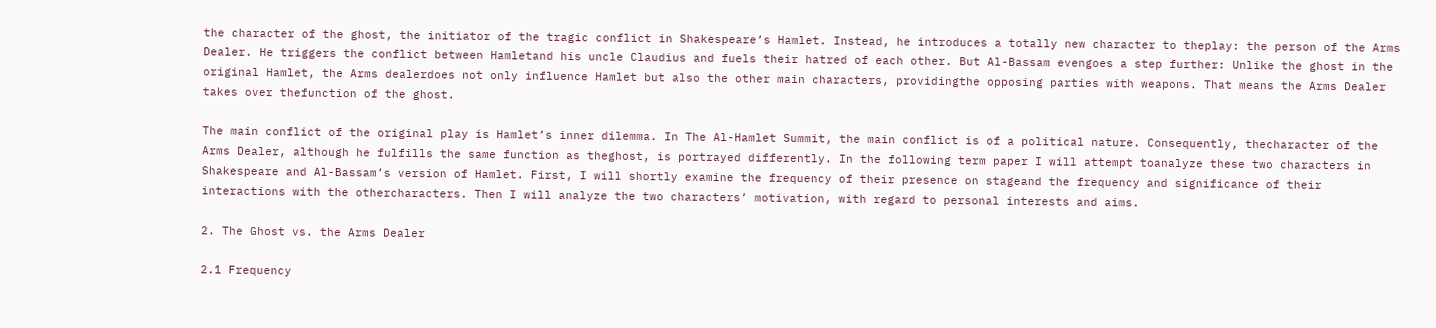the character of the ghost, the initiator of the tragic conflict in Shakespeare’s Hamlet. Instead, he introduces a totally new character to theplay: the person of the Arms Dealer. He triggers the conflict between Hamletand his uncle Claudius and fuels their hatred of each other. But Al-Bassam evengoes a step further: Unlike the ghost in the original Hamlet, the Arms dealerdoes not only influence Hamlet but also the other main characters, providingthe opposing parties with weapons. That means the Arms Dealer takes over thefunction of the ghost.

The main conflict of the original play is Hamlet’s inner dilemma. In The Al-Hamlet Summit, the main conflict is of a political nature. Consequently, thecharacter of the Arms Dealer, although he fulfills the same function as theghost, is portrayed differently. In the following term paper I will attempt toanalyze these two characters in Shakespeare and Al-Bassam’s version of Hamlet. First, I will shortly examine the frequency of their presence on stageand the frequency and significance of their interactions with the othercharacters. Then I will analyze the two characters’ motivation, with regard to personal interests and aims.

2. The Ghost vs. the Arms Dealer

2.1 Frequency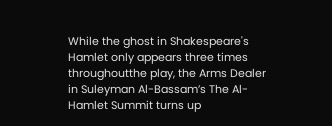While the ghost in Shakespeare's Hamlet only appears three times throughoutthe play, the Arms Dealer in Suleyman Al-Bassam’s The Al-Hamlet Summit turns up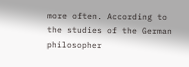more often. According to the studies of the German philosopher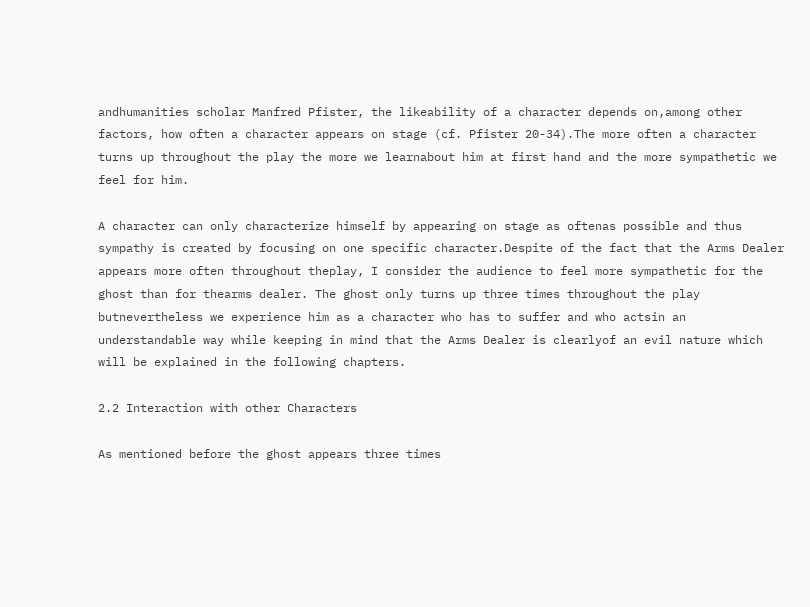andhumanities scholar Manfred Pfister, the likeability of a character depends on,among other factors, how often a character appears on stage (cf. Pfister 20-34).The more often a character turns up throughout the play the more we learnabout him at first hand and the more sympathetic we feel for him.

A character can only characterize himself by appearing on stage as oftenas possible and thus sympathy is created by focusing on one specific character.Despite of the fact that the Arms Dealer appears more often throughout theplay, I consider the audience to feel more sympathetic for the ghost than for thearms dealer. The ghost only turns up three times throughout the play butnevertheless we experience him as a character who has to suffer and who actsin an understandable way while keeping in mind that the Arms Dealer is clearlyof an evil nature which will be explained in the following chapters.

2.2 Interaction with other Characters

As mentioned before the ghost appears three times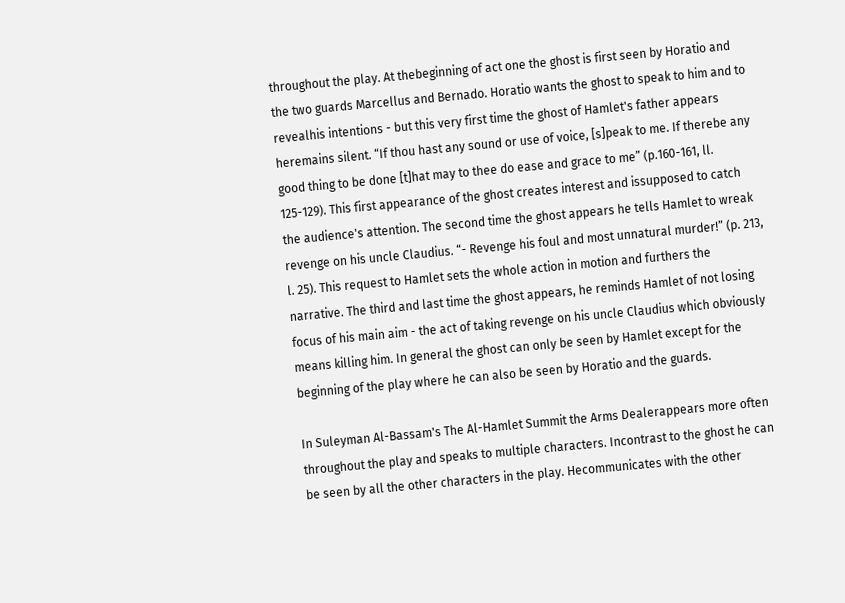throughout the play. At thebeginning of act one the ghost is first seen by Horatio and the two guards Marcellus and Bernado. Horatio wants the ghost to speak to him and to revealhis intentions - but this very first time the ghost of Hamlet's father appears heremains silent. “If thou hast any sound or use of voice, [s]peak to me. If therebe any good thing to be done [t]hat may to thee do ease and grace to me” (p.160-161, ll. 125-129). This first appearance of the ghost creates interest and issupposed to catch the audience's attention. The second time the ghost appears he tells Hamlet to wreak revenge on his uncle Claudius. “- Revenge his foul and most unnatural murder!” (p. 213, l. 25). This request to Hamlet sets the whole action in motion and furthers the narrative. The third and last time the ghost appears, he reminds Hamlet of not losing focus of his main aim - the act of taking revenge on his uncle Claudius which obviously means killing him. In general the ghost can only be seen by Hamlet except for the beginning of the play where he can also be seen by Horatio and the guards.

In Suleyman Al-Bassam's The Al-Hamlet Summit the Arms Dealerappears more often throughout the play and speaks to multiple characters. Incontrast to the ghost he can be seen by all the other characters in the play. Hecommunicates with the other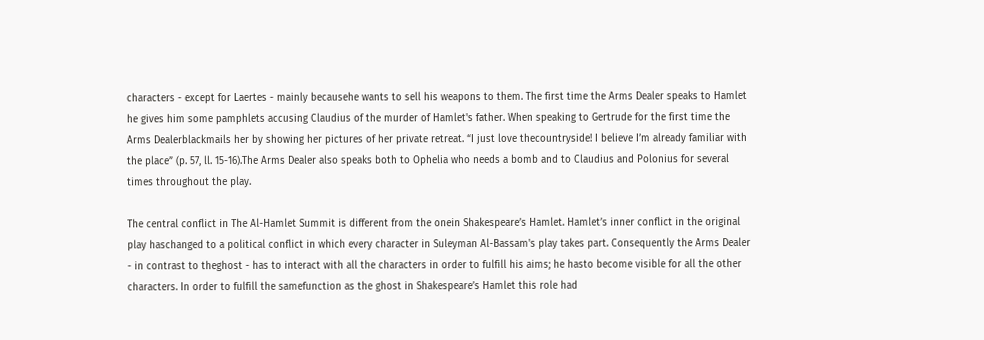characters - except for Laertes - mainly becausehe wants to sell his weapons to them. The first time the Arms Dealer speaks to Hamlet he gives him some pamphlets accusing Claudius of the murder of Hamlet's father. When speaking to Gertrude for the first time the Arms Dealerblackmails her by showing her pictures of her private retreat. “I just love thecountryside! I believe I’m already familiar with the place” (p. 57, ll. 15-16).The Arms Dealer also speaks both to Ophelia who needs a bomb and to Claudius and Polonius for several times throughout the play.

The central conflict in The Al-Hamlet Summit is different from the onein Shakespeare’s Hamlet. Hamlet’s inner conflict in the original play haschanged to a political conflict in which every character in Suleyman Al-Bassam's play takes part. Consequently the Arms Dealer - in contrast to theghost - has to interact with all the characters in order to fulfill his aims; he hasto become visible for all the other characters. In order to fulfill the samefunction as the ghost in Shakespeare’s Hamlet this role had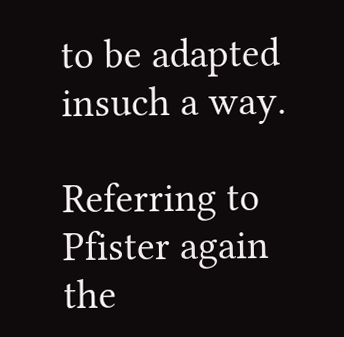to be adapted insuch a way.

Referring to Pfister again the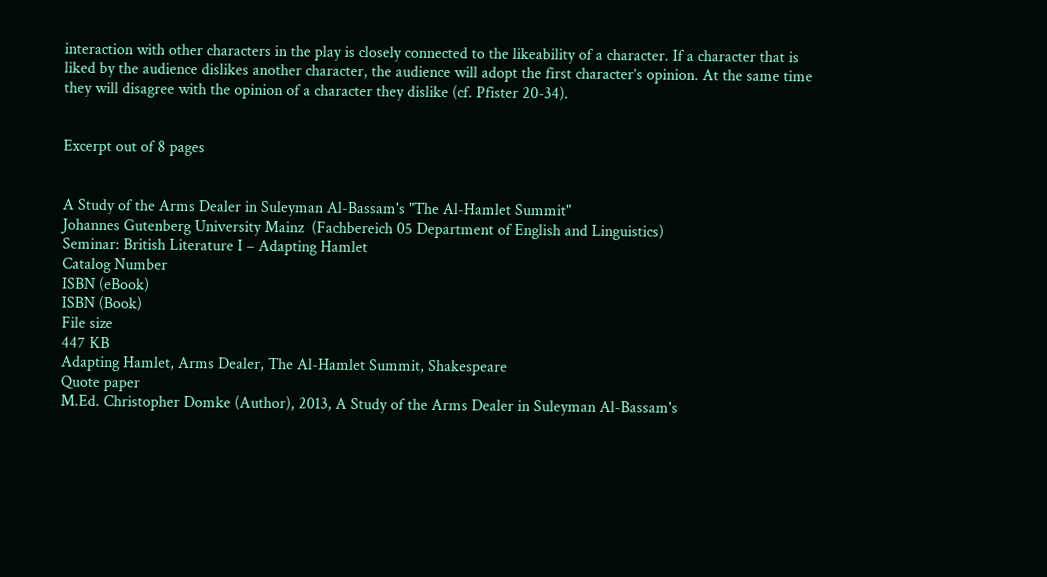interaction with other characters in the play is closely connected to the likeability of a character. If a character that is liked by the audience dislikes another character, the audience will adopt the first character’s opinion. At the same time they will disagree with the opinion of a character they dislike (cf. Pfister 20-34).


Excerpt out of 8 pages


A Study of the Arms Dealer in Suleyman Al-Bassam's "The Al-Hamlet Summit"
Johannes Gutenberg University Mainz  (Fachbereich 05 Department of English and Linguistics)
Seminar: British Literature I – Adapting Hamlet
Catalog Number
ISBN (eBook)
ISBN (Book)
File size
447 KB
Adapting Hamlet, Arms Dealer, The Al-Hamlet Summit, Shakespeare
Quote paper
M.Ed. Christopher Domke (Author), 2013, A Study of the Arms Dealer in Suleyman Al-Bassam's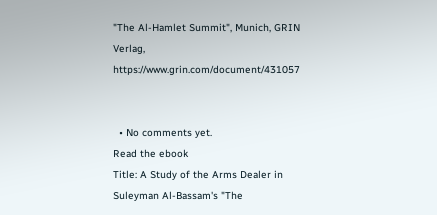"The Al-Hamlet Summit", Munich, GRIN Verlag, https://www.grin.com/document/431057


  • No comments yet.
Read the ebook
Title: A Study of the Arms Dealer in Suleyman Al-Bassam's "The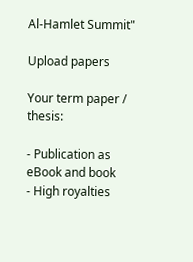Al-Hamlet Summit"

Upload papers

Your term paper / thesis:

- Publication as eBook and book
- High royalties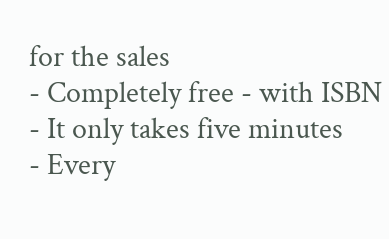for the sales
- Completely free - with ISBN
- It only takes five minutes
- Every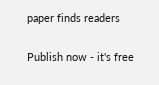paper finds readers

Publish now - it's free